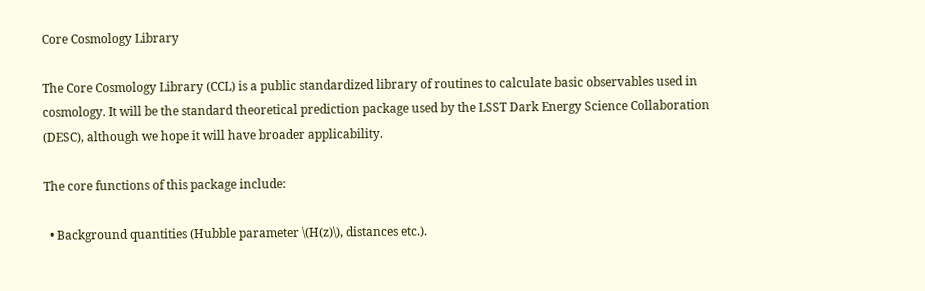Core Cosmology Library

The Core Cosmology Library (CCL) is a public standardized library of routines to calculate basic observables used in cosmology. It will be the standard theoretical prediction package used by the LSST Dark Energy Science Collaboration (DESC), although we hope it will have broader applicability.

The core functions of this package include:

  • Background quantities (Hubble parameter \(H(z)\), distances etc.).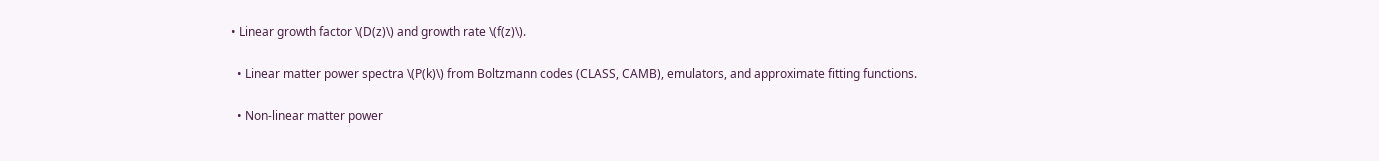• Linear growth factor \(D(z)\) and growth rate \(f(z)\).

  • Linear matter power spectra \(P(k)\) from Boltzmann codes (CLASS, CAMB), emulators, and approximate fitting functions.

  • Non-linear matter power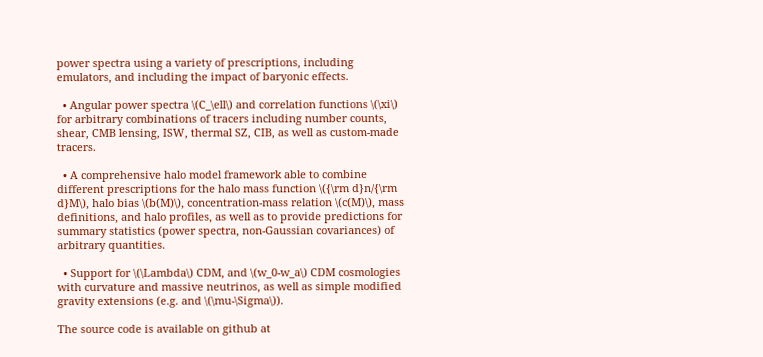power spectra using a variety of prescriptions, including emulators, and including the impact of baryonic effects.

  • Angular power spectra \(C_\ell\) and correlation functions \(\xi\) for arbitrary combinations of tracers including number counts, shear, CMB lensing, ISW, thermal SZ, CIB, as well as custom-made tracers.

  • A comprehensive halo model framework able to combine different prescriptions for the halo mass function \({\rm d}n/{\rm d}M\), halo bias \(b(M)\), concentration-mass relation \(c(M)\), mass definitions, and halo profiles, as well as to provide predictions for summary statistics (power spectra, non-Gaussian covariances) of arbitrary quantities.

  • Support for \(\Lambda\) CDM, and \(w_0-w_a\) CDM cosmologies with curvature and massive neutrinos, as well as simple modified gravity extensions (e.g. and \(\mu-\Sigma\)).

The source code is available on github at